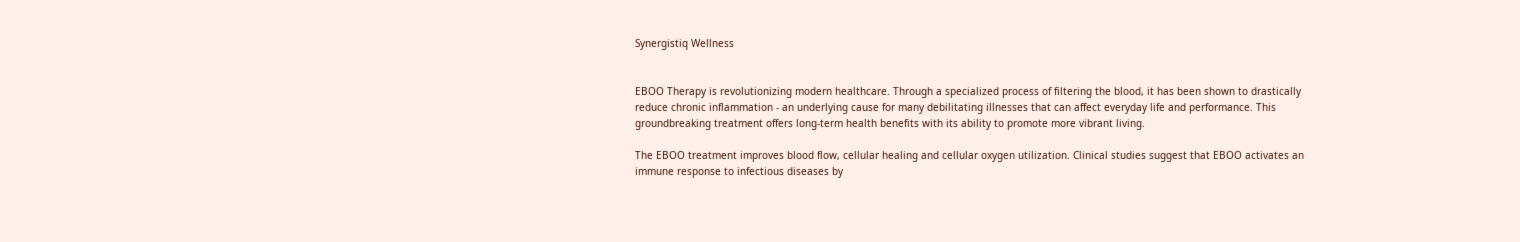Synergistiq Wellness


EBOO Therapy is revolutionizing modern healthcare. Through a specialized process of filtering the blood, it has been shown to drastically reduce chronic inflammation - an underlying cause for many debilitating illnesses that can affect everyday life and performance. This groundbreaking treatment offers long-term health benefits with its ability to promote more vibrant living.

The EBOO treatment improves blood flow, cellular healing and cellular oxygen utilization. Clinical studies suggest that EBOO activates an immune response to infectious diseases by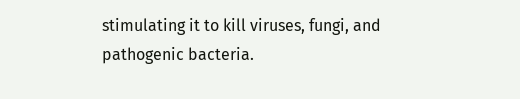stimulating it to kill viruses, fungi, and pathogenic bacteria.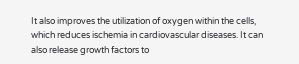It also improves the utilization of oxygen within the cells, which reduces ischemia in cardiovascular diseases. It can also release growth factors to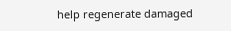help regenerate damaged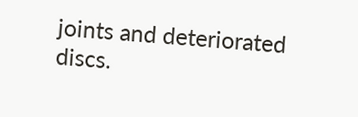joints and deteriorated discs.